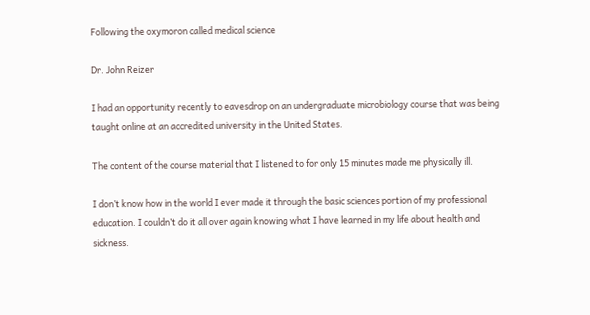Following the oxymoron called medical science

Dr. John Reizer

I had an opportunity recently to eavesdrop on an undergraduate microbiology course that was being taught online at an accredited university in the United States.

The content of the course material that I listened to for only 15 minutes made me physically ill.

I don’t know how in the world I ever made it through the basic sciences portion of my professional education. I couldn’t do it all over again knowing what I have learned in my life about health and sickness.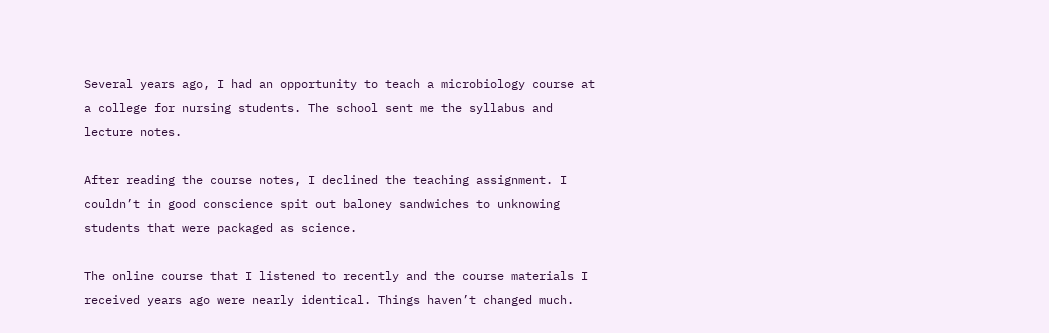Several years ago, I had an opportunity to teach a microbiology course at a college for nursing students. The school sent me the syllabus and lecture notes.

After reading the course notes, I declined the teaching assignment. I couldn’t in good conscience spit out baloney sandwiches to unknowing students that were packaged as science.

The online course that I listened to recently and the course materials I received years ago were nearly identical. Things haven’t changed much.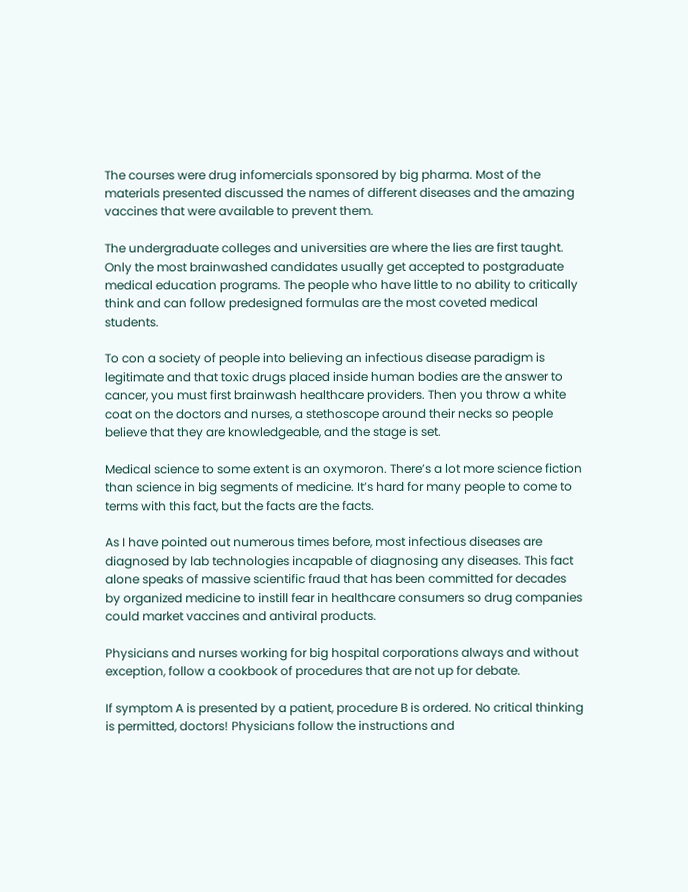The courses were drug infomercials sponsored by big pharma. Most of the materials presented discussed the names of different diseases and the amazing vaccines that were available to prevent them.

The undergraduate colleges and universities are where the lies are first taught. Only the most brainwashed candidates usually get accepted to postgraduate medical education programs. The people who have little to no ability to critically think and can follow predesigned formulas are the most coveted medical students.

To con a society of people into believing an infectious disease paradigm is legitimate and that toxic drugs placed inside human bodies are the answer to cancer, you must first brainwash healthcare providers. Then you throw a white coat on the doctors and nurses, a stethoscope around their necks so people believe that they are knowledgeable, and the stage is set.

Medical science to some extent is an oxymoron. There’s a lot more science fiction than science in big segments of medicine. It’s hard for many people to come to terms with this fact, but the facts are the facts.

As I have pointed out numerous times before, most infectious diseases are diagnosed by lab technologies incapable of diagnosing any diseases. This fact alone speaks of massive scientific fraud that has been committed for decades by organized medicine to instill fear in healthcare consumers so drug companies could market vaccines and antiviral products.

Physicians and nurses working for big hospital corporations always and without exception, follow a cookbook of procedures that are not up for debate.

If symptom A is presented by a patient, procedure B is ordered. No critical thinking is permitted, doctors! Physicians follow the instructions and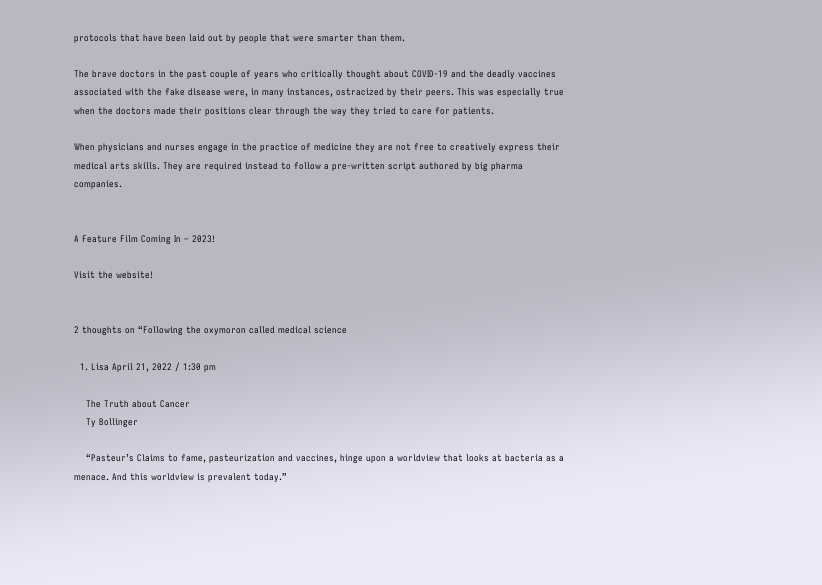protocols that have been laid out by people that were smarter than them.

The brave doctors in the past couple of years who critically thought about COVID-19 and the deadly vaccines associated with the fake disease were, in many instances, ostracized by their peers. This was especially true when the doctors made their positions clear through the way they tried to care for patients.

When physicians and nurses engage in the practice of medicine they are not free to creatively express their medical arts skills. They are required instead to follow a pre-written script authored by big pharma companies.


A Feature Film Coming In – 2023!

Visit the website!


2 thoughts on “Following the oxymoron called medical science

  1. Lisa April 21, 2022 / 1:30 pm

    The Truth about Cancer
    Ty Bollinger

    “Pasteur’s Claims to fame, pasteurization and vaccines, hinge upon a worldview that looks at bacteria as a menace. And this worldview is prevalent today.”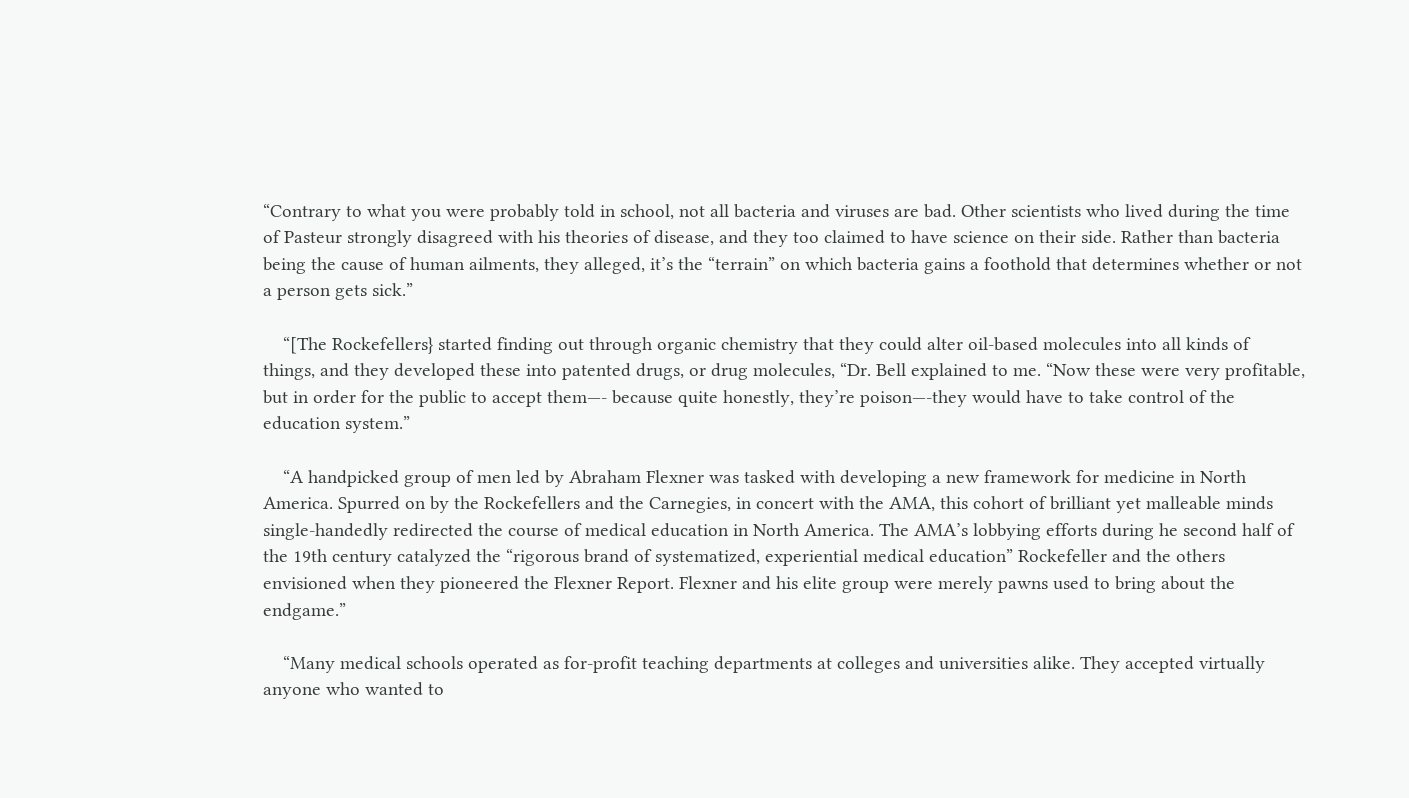“Contrary to what you were probably told in school, not all bacteria and viruses are bad. Other scientists who lived during the time of Pasteur strongly disagreed with his theories of disease, and they too claimed to have science on their side. Rather than bacteria being the cause of human ailments, they alleged, it’s the “terrain” on which bacteria gains a foothold that determines whether or not a person gets sick.”

    “[The Rockefellers} started finding out through organic chemistry that they could alter oil-based molecules into all kinds of things, and they developed these into patented drugs, or drug molecules, “Dr. Bell explained to me. “Now these were very profitable, but in order for the public to accept them—- because quite honestly, they’re poison—-they would have to take control of the education system.”

    “A handpicked group of men led by Abraham Flexner was tasked with developing a new framework for medicine in North America. Spurred on by the Rockefellers and the Carnegies, in concert with the AMA, this cohort of brilliant yet malleable minds single-handedly redirected the course of medical education in North America. The AMA’s lobbying efforts during he second half of the 19th century catalyzed the “rigorous brand of systematized, experiential medical education” Rockefeller and the others envisioned when they pioneered the Flexner Report. Flexner and his elite group were merely pawns used to bring about the endgame.”

    “Many medical schools operated as for-profit teaching departments at colleges and universities alike. They accepted virtually anyone who wanted to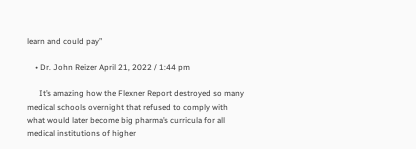learn and could pay”

    • Dr. John Reizer April 21, 2022 / 1:44 pm

      It’s amazing how the Flexner Report destroyed so many medical schools overnight that refused to comply with what would later become big pharma’s curricula for all medical institutions of higher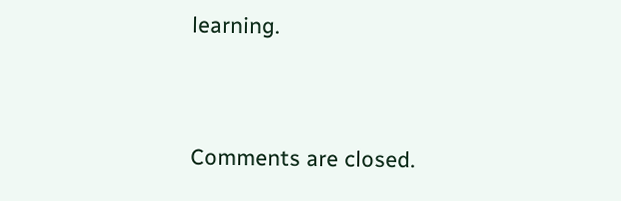learning.


Comments are closed.